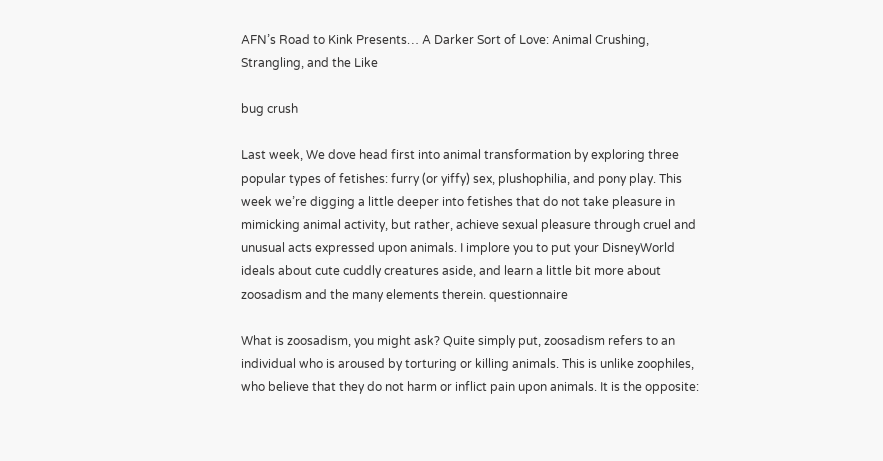AFN’s Road to Kink Presents… A Darker Sort of Love: Animal Crushing, Strangling, and the Like

bug crush

Last week, We dove head first into animal transformation by exploring three popular types of fetishes: furry (or yiffy) sex, plushophilia, and pony play. This week we’re digging a little deeper into fetishes that do not take pleasure in mimicking animal activity, but rather, achieve sexual pleasure through cruel and unusual acts expressed upon animals. I implore you to put your DisneyWorld ideals about cute cuddly creatures aside, and learn a little bit more about zoosadism and the many elements therein. questionnaire

What is zoosadism, you might ask? Quite simply put, zoosadism refers to an individual who is aroused by torturing or killing animals. This is unlike zoophiles, who believe that they do not harm or inflict pain upon animals. It is the opposite: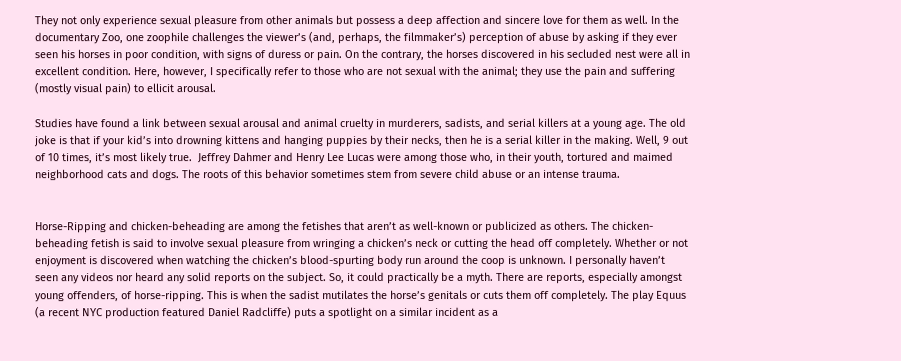They not only experience sexual pleasure from other animals but possess a deep affection and sincere love for them as well. In the documentary Zoo, one zoophile challenges the viewer’s (and, perhaps, the filmmaker’s) perception of abuse by asking if they ever seen his horses in poor condition, with signs of duress or pain. On the contrary, the horses discovered in his secluded nest were all in excellent condition. Here, however, I specifically refer to those who are not sexual with the animal; they use the pain and suffering (mostly visual pain) to ellicit arousal.

Studies have found a link between sexual arousal and animal cruelty in murderers, sadists, and serial killers at a young age. The old joke is that if your kid’s into drowning kittens and hanging puppies by their necks, then he is a serial killer in the making. Well, 9 out of 10 times, it’s most likely true.  Jeffrey Dahmer and Henry Lee Lucas were among those who, in their youth, tortured and maimed neighborhood cats and dogs. The roots of this behavior sometimes stem from severe child abuse or an intense trauma.


Horse-Ripping and chicken-beheading are among the fetishes that aren’t as well-known or publicized as others. The chicken-beheading fetish is said to involve sexual pleasure from wringing a chicken’s neck or cutting the head off completely. Whether or not enjoyment is discovered when watching the chicken’s blood-spurting body run around the coop is unknown. I personally haven’t seen any videos nor heard any solid reports on the subject. So, it could practically be a myth. There are reports, especially amongst young offenders, of horse-ripping. This is when the sadist mutilates the horse’s genitals or cuts them off completely. The play Equus (a recent NYC production featured Daniel Radcliffe) puts a spotlight on a similar incident as a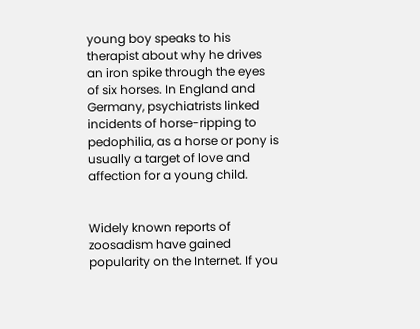young boy speaks to his therapist about why he drives an iron spike through the eyes of six horses. In England and Germany, psychiatrists linked incidents of horse-ripping to pedophilia, as a horse or pony is usually a target of love and affection for a young child.


Widely known reports of zoosadism have gained popularity on the Internet. If you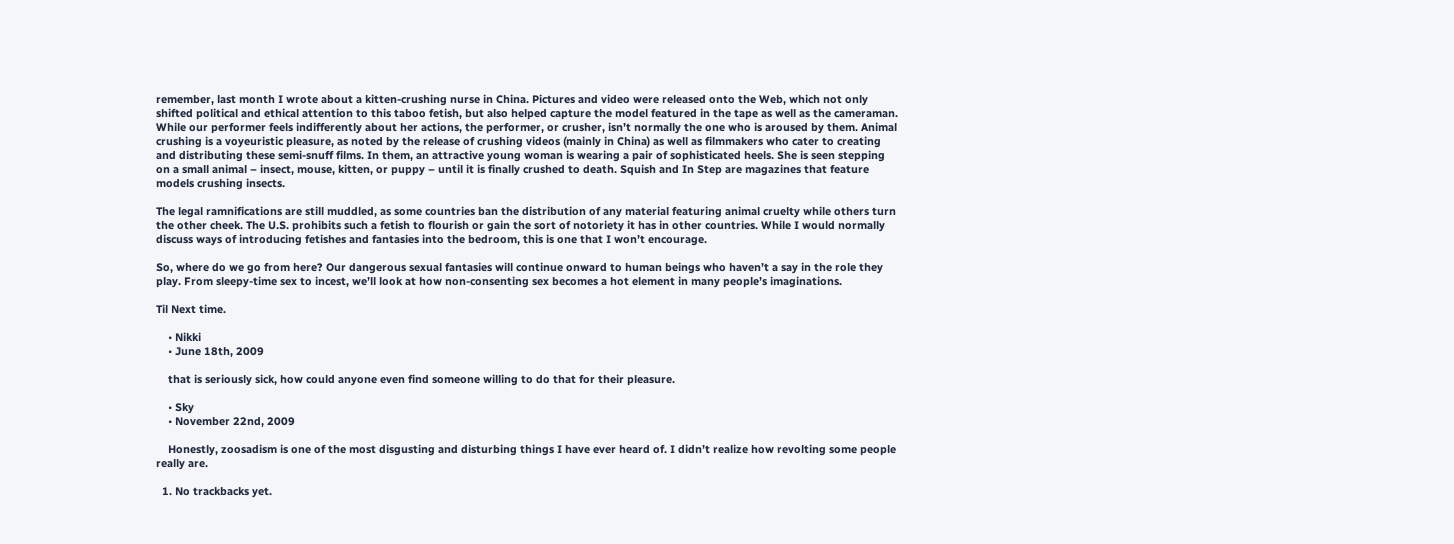remember, last month I wrote about a kitten-crushing nurse in China. Pictures and video were released onto the Web, which not only shifted political and ethical attention to this taboo fetish, but also helped capture the model featured in the tape as well as the cameraman. While our performer feels indifferently about her actions, the performer, or crusher, isn’t normally the one who is aroused by them. Animal crushing is a voyeuristic pleasure, as noted by the release of crushing videos (mainly in China) as well as filmmakers who cater to creating and distributing these semi-snuff films. In them, an attractive young woman is wearing a pair of sophisticated heels. She is seen stepping on a small animal – insect, mouse, kitten, or puppy – until it is finally crushed to death. Squish and In Step are magazines that feature models crushing insects.

The legal ramnifications are still muddled, as some countries ban the distribution of any material featuring animal cruelty while others turn the other cheek. The U.S. prohibits such a fetish to flourish or gain the sort of notoriety it has in other countries. While I would normally discuss ways of introducing fetishes and fantasies into the bedroom, this is one that I won’t encourage.

So, where do we go from here? Our dangerous sexual fantasies will continue onward to human beings who haven’t a say in the role they play. From sleepy-time sex to incest, we’ll look at how non-consenting sex becomes a hot element in many people’s imaginations.

Til Next time.

    • Nikki
    • June 18th, 2009

    that is seriously sick, how could anyone even find someone willing to do that for their pleasure.

    • Sky
    • November 22nd, 2009

    Honestly, zoosadism is one of the most disgusting and disturbing things I have ever heard of. I didn’t realize how revolting some people really are.

  1. No trackbacks yet.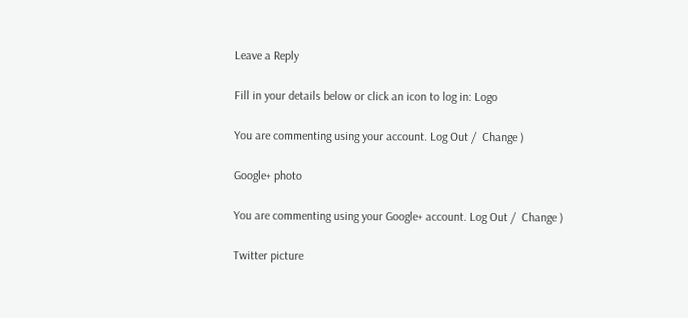Leave a Reply

Fill in your details below or click an icon to log in: Logo

You are commenting using your account. Log Out /  Change )

Google+ photo

You are commenting using your Google+ account. Log Out /  Change )

Twitter picture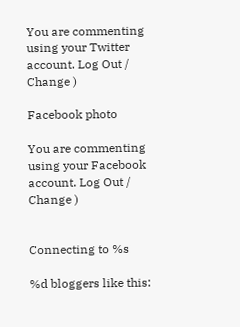You are commenting using your Twitter account. Log Out /  Change )

Facebook photo

You are commenting using your Facebook account. Log Out /  Change )


Connecting to %s

%d bloggers like this: